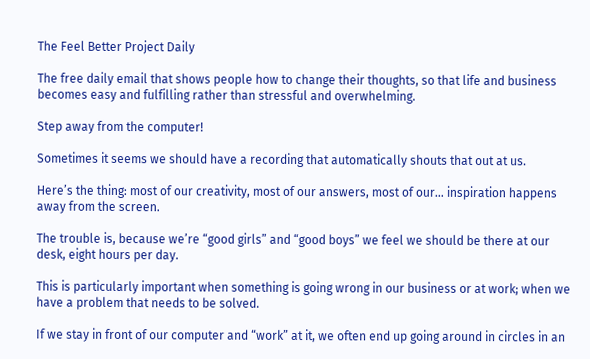The Feel Better Project Daily

The free daily email that shows people how to change their thoughts, so that life and business becomes easy and fulfilling rather than stressful and overwhelming.

Step away from the computer!

Sometimes it seems we should have a recording that automatically shouts that out at us.

Here’s the thing: most of our creativity, most of our answers, most of our… inspiration happens away from the screen.

The trouble is, because we’re “good girls” and “good boys” we feel we should be there at our desk, eight hours per day.

This is particularly important when something is going wrong in our business or at work; when we have a problem that needs to be solved.

If we stay in front of our computer and “work” at it, we often end up going around in circles in an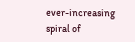ever-increasing spiral of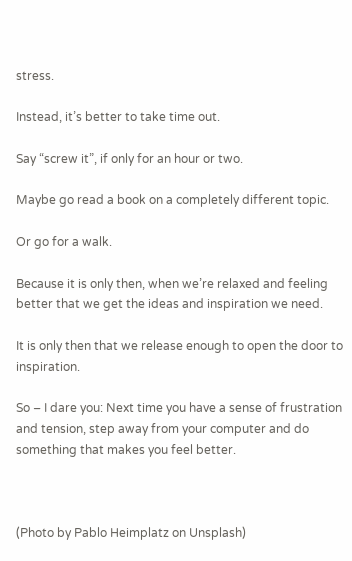stress.

Instead, it’s better to take time out.

Say “screw it”, if only for an hour or two.

Maybe go read a book on a completely different topic.

Or go for a walk.

Because it is only then, when we’re relaxed and feeling better that we get the ideas and inspiration we need.

It is only then that we release enough to open the door to inspiration.

So – I dare you: Next time you have a sense of frustration and tension, step away from your computer and do something that makes you feel better.



(Photo by Pablo Heimplatz on Unsplash)